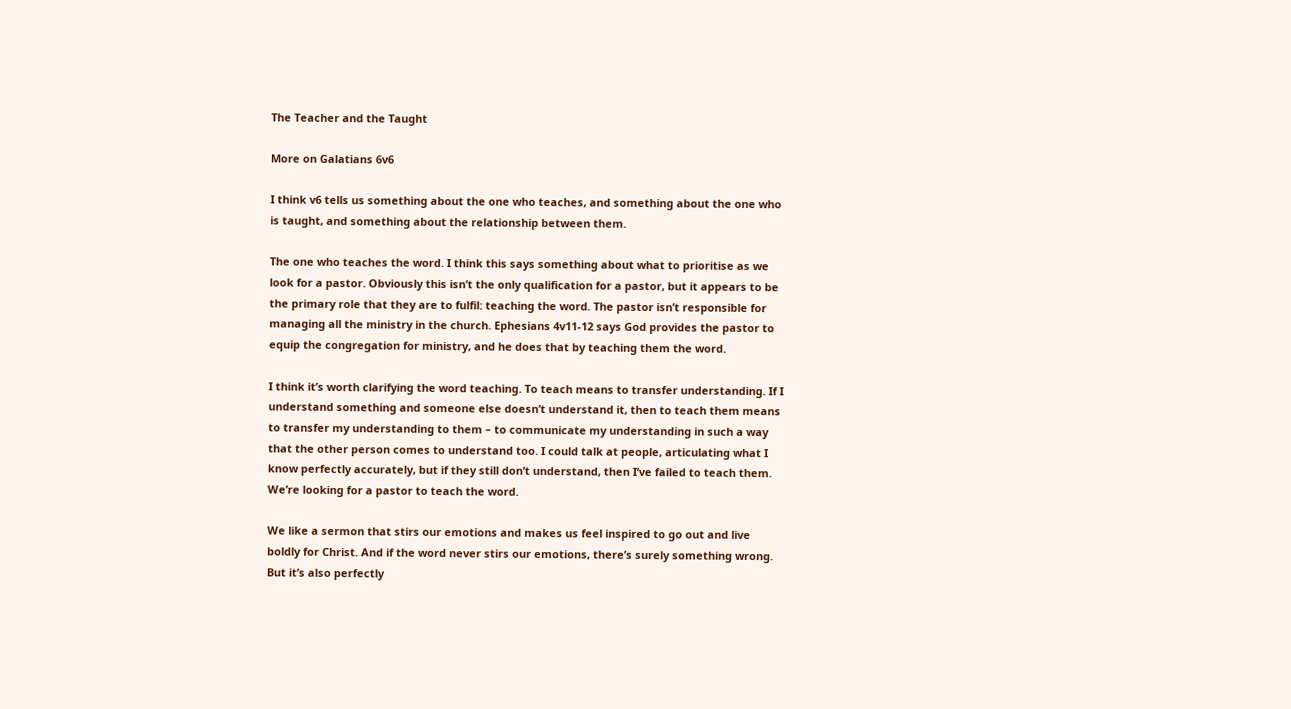The Teacher and the Taught

More on Galatians 6v6

I think v6 tells us something about the one who teaches, and something about the one who is taught, and something about the relationship between them.

The one who teaches the word. I think this says something about what to prioritise as we look for a pastor. Obviously this isn’t the only qualification for a pastor, but it appears to be the primary role that they are to fulfil: teaching the word. The pastor isn’t responsible for managing all the ministry in the church. Ephesians 4v11-12 says God provides the pastor to equip the congregation for ministry, and he does that by teaching them the word.

I think it’s worth clarifying the word teaching. To teach means to transfer understanding. If I understand something and someone else doesn’t understand it, then to teach them means to transfer my understanding to them – to communicate my understanding in such a way that the other person comes to understand too. I could talk at people, articulating what I know perfectly accurately, but if they still don’t understand, then I’ve failed to teach them. We’re looking for a pastor to teach the word.

We like a sermon that stirs our emotions and makes us feel inspired to go out and live boldly for Christ. And if the word never stirs our emotions, there’s surely something wrong. But it’s also perfectly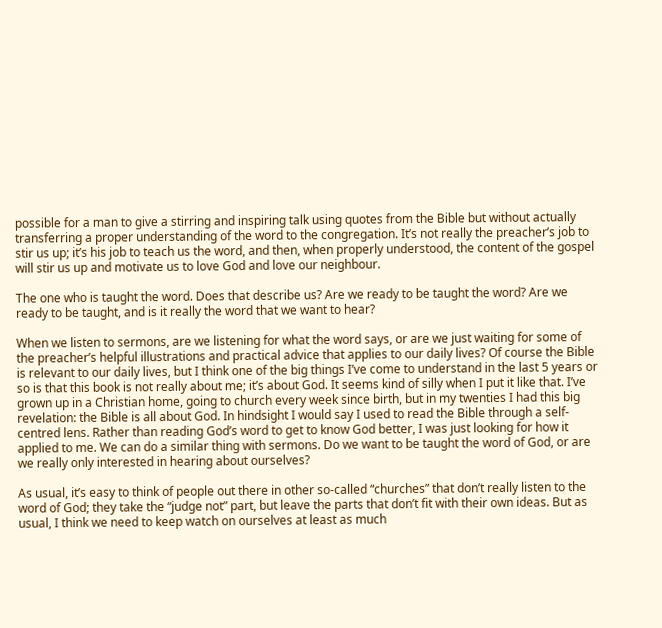possible for a man to give a stirring and inspiring talk using quotes from the Bible but without actually transferring a proper understanding of the word to the congregation. It’s not really the preacher’s job to stir us up; it’s his job to teach us the word, and then, when properly understood, the content of the gospel will stir us up and motivate us to love God and love our neighbour.

The one who is taught the word. Does that describe us? Are we ready to be taught the word? Are we ready to be taught, and is it really the word that we want to hear?

When we listen to sermons, are we listening for what the word says, or are we just waiting for some of the preacher’s helpful illustrations and practical advice that applies to our daily lives? Of course the Bible is relevant to our daily lives, but I think one of the big things I’ve come to understand in the last 5 years or so is that this book is not really about me; it’s about God. It seems kind of silly when I put it like that. I’ve grown up in a Christian home, going to church every week since birth, but in my twenties I had this big revelation: the Bible is all about God. In hindsight I would say I used to read the Bible through a self-centred lens. Rather than reading God’s word to get to know God better, I was just looking for how it applied to me. We can do a similar thing with sermons. Do we want to be taught the word of God, or are we really only interested in hearing about ourselves?

As usual, it’s easy to think of people out there in other so-called “churches” that don’t really listen to the word of God; they take the “judge not” part, but leave the parts that don’t fit with their own ideas. But as usual, I think we need to keep watch on ourselves at least as much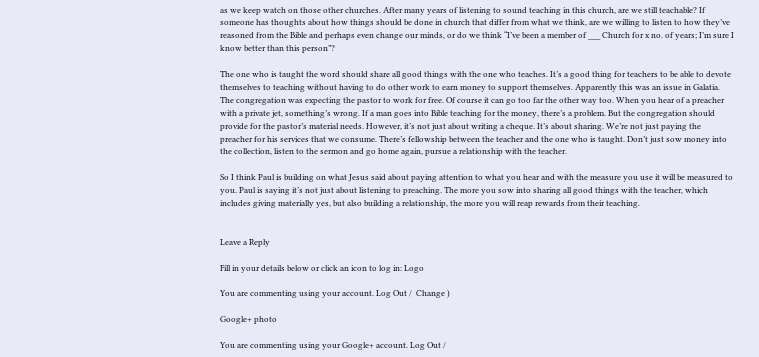as we keep watch on those other churches. After many years of listening to sound teaching in this church, are we still teachable? If someone has thoughts about how things should be done in church that differ from what we think, are we willing to listen to how they’ve reasoned from the Bible and perhaps even change our minds, or do we think “I’ve been a member of ___ Church for x no. of years; I’m sure I know better than this person”?

The one who is taught the word should share all good things with the one who teaches. It’s a good thing for teachers to be able to devote themselves to teaching without having to do other work to earn money to support themselves. Apparently this was an issue in Galatia. The congregation was expecting the pastor to work for free. Of course it can go too far the other way too. When you hear of a preacher with a private jet, something’s wrong. If a man goes into Bible teaching for the money, there’s a problem. But the congregation should provide for the pastor’s material needs. However, it’s not just about writing a cheque. It’s about sharing. We’re not just paying the preacher for his services that we consume. There’s fellowship between the teacher and the one who is taught. Don’t just sow money into the collection, listen to the sermon and go home again, pursue a relationship with the teacher.

So I think Paul is building on what Jesus said about paying attention to what you hear and with the measure you use it will be measured to you. Paul is saying it’s not just about listening to preaching. The more you sow into sharing all good things with the teacher, which includes giving materially yes, but also building a relationship, the more you will reap rewards from their teaching.


Leave a Reply

Fill in your details below or click an icon to log in: Logo

You are commenting using your account. Log Out /  Change )

Google+ photo

You are commenting using your Google+ account. Log Out /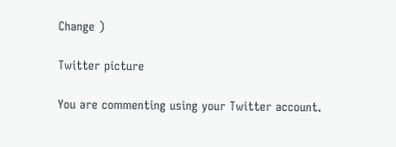Change )

Twitter picture

You are commenting using your Twitter account.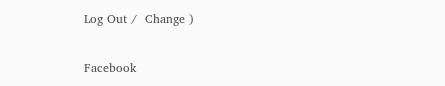Log Out /  Change )

Facebook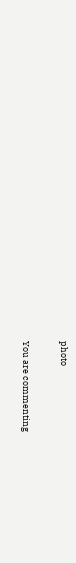photo

You are commenting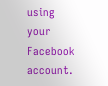using your Facebook account.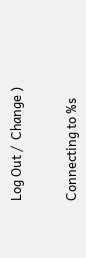Log Out /  Change )


Connecting to %s